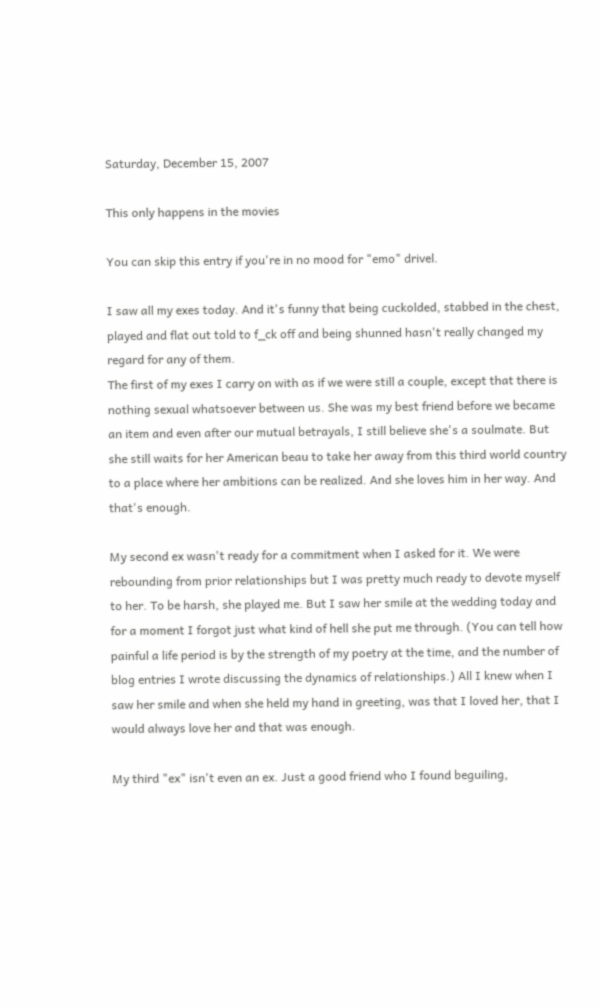Saturday, December 15, 2007

This only happens in the movies

You can skip this entry if you're in no mood for "emo" drivel.

I saw all my exes today. And it's funny that being cuckolded, stabbed in the chest, played and flat out told to f_ck off and being shunned hasn't really changed my regard for any of them.
The first of my exes I carry on with as if we were still a couple, except that there is nothing sexual whatsoever between us. She was my best friend before we became an item and even after our mutual betrayals, I still believe she's a soulmate. But she still waits for her American beau to take her away from this third world country to a place where her ambitions can be realized. And she loves him in her way. And that's enough.

My second ex wasn't ready for a commitment when I asked for it. We were rebounding from prior relationships but I was pretty much ready to devote myself to her. To be harsh, she played me. But I saw her smile at the wedding today and for a moment I forgot just what kind of hell she put me through. (You can tell how painful a life period is by the strength of my poetry at the time, and the number of blog entries I wrote discussing the dynamics of relationships.) All I knew when I saw her smile and when she held my hand in greeting, was that I loved her, that I would always love her and that was enough.

My third "ex" isn't even an ex. Just a good friend who I found beguiling,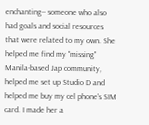enchanting-- someone who also had goals and social resources that were related to my own. She helped me find my "missing" Manila-based Jap community, helped me set up Studio D and helped me buy my cel phone's SIM card. I made her a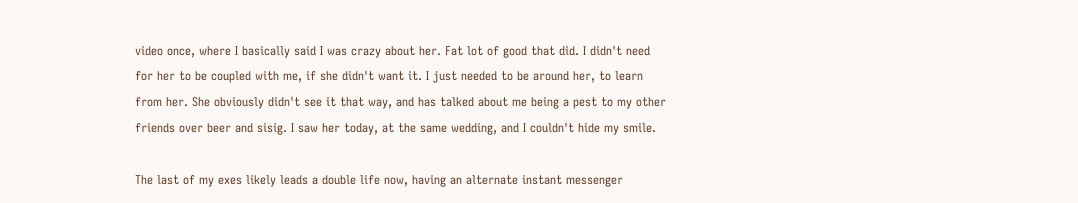video once, where I basically said I was crazy about her. Fat lot of good that did. I didn't need for her to be coupled with me, if she didn't want it. I just needed to be around her, to learn from her. She obviously didn't see it that way, and has talked about me being a pest to my other friends over beer and sisig. I saw her today, at the same wedding, and I couldn't hide my smile.

The last of my exes likely leads a double life now, having an alternate instant messenger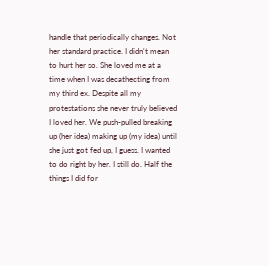handle that periodically changes. Not her standard practice. I didn't mean to hurt her so. She loved me at a time when I was decathecting from my third ex. Despite all my protestations she never truly believed I loved her. We push-pulled breaking up (her idea) making up (my idea) until she just got fed up, I guess. I wanted to do right by her. I still do. Half the things I did for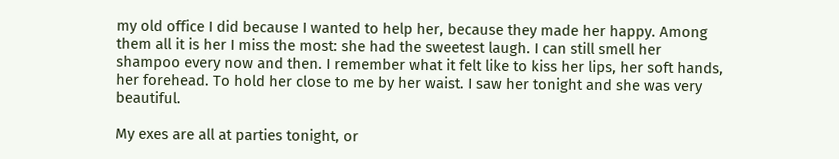my old office I did because I wanted to help her, because they made her happy. Among them all it is her I miss the most: she had the sweetest laugh. I can still smell her shampoo every now and then. I remember what it felt like to kiss her lips, her soft hands, her forehead. To hold her close to me by her waist. I saw her tonight and she was very beautiful.

My exes are all at parties tonight, or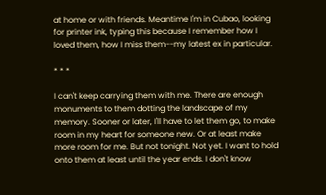at home or with friends. Meantime I'm in Cubao, looking for printer ink, typing this because I remember how I loved them, how I miss them--my latest ex in particular.

* * *

I can't keep carrying them with me. There are enough monuments to them dotting the landscape of my memory. Sooner or later, I'll have to let them go, to make room in my heart for someone new. Or at least make more room for me. But not tonight. Not yet. I want to hold onto them at least until the year ends. I don't know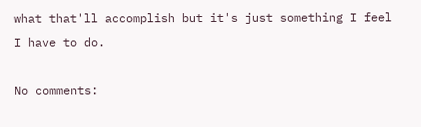what that'll accomplish but it's just something I feel I have to do.

No comments: